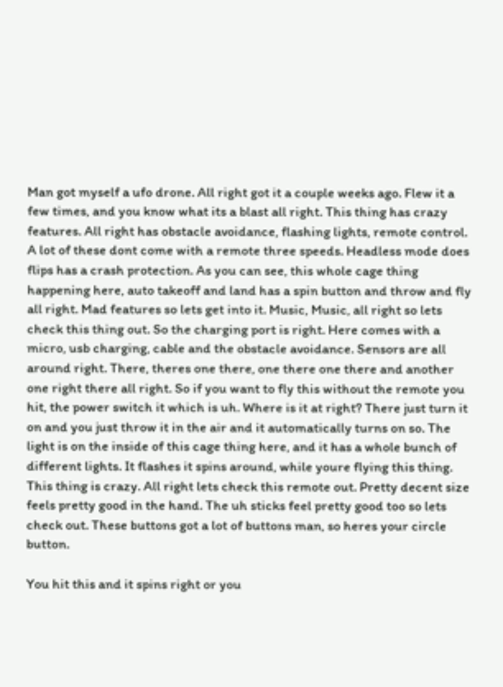Man got myself a ufo drone. All right got it a couple weeks ago. Flew it a few times, and you know what its a blast all right. This thing has crazy features. All right has obstacle avoidance, flashing lights, remote control. A lot of these dont come with a remote three speeds. Headless mode does flips has a crash protection. As you can see, this whole cage thing happening here, auto takeoff and land has a spin button and throw and fly all right. Mad features so lets get into it. Music, Music, all right so lets check this thing out. So the charging port is right. Here comes with a micro, usb charging, cable and the obstacle avoidance. Sensors are all around right. There, theres one there, one there one there and another one right there all right. So if you want to fly this without the remote you hit, the power switch it which is uh. Where is it at right? There just turn it on and you just throw it in the air and it automatically turns on so. The light is on the inside of this cage thing here, and it has a whole bunch of different lights. It flashes it spins around, while youre flying this thing. This thing is crazy. All right lets check this remote out. Pretty decent size feels pretty good in the hand. The uh sticks feel pretty good too so lets check out. These buttons got a lot of buttons man, so heres your circle button.

You hit this and it spins right or you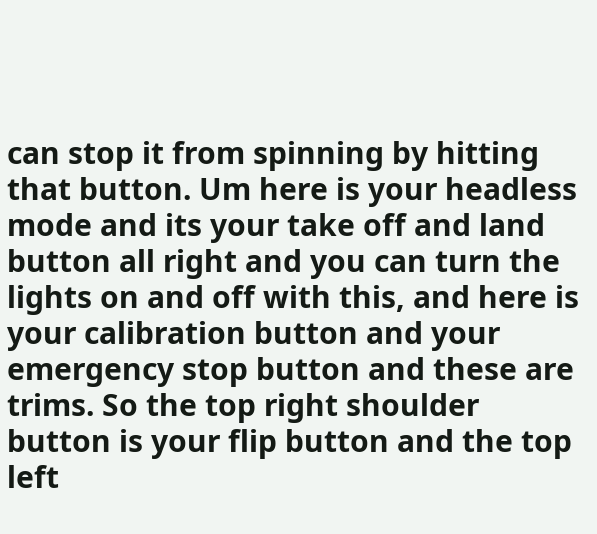can stop it from spinning by hitting that button. Um here is your headless mode and its your take off and land button all right and you can turn the lights on and off with this, and here is your calibration button and your emergency stop button and these are trims. So the top right shoulder button is your flip button and the top left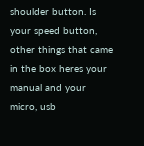shoulder button. Is your speed button, other things that came in the box heres your manual and your micro, usb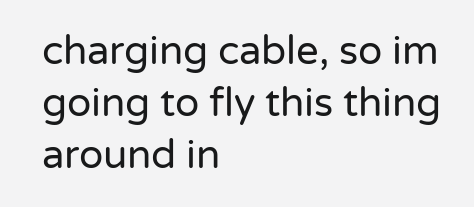charging cable, so im going to fly this thing around in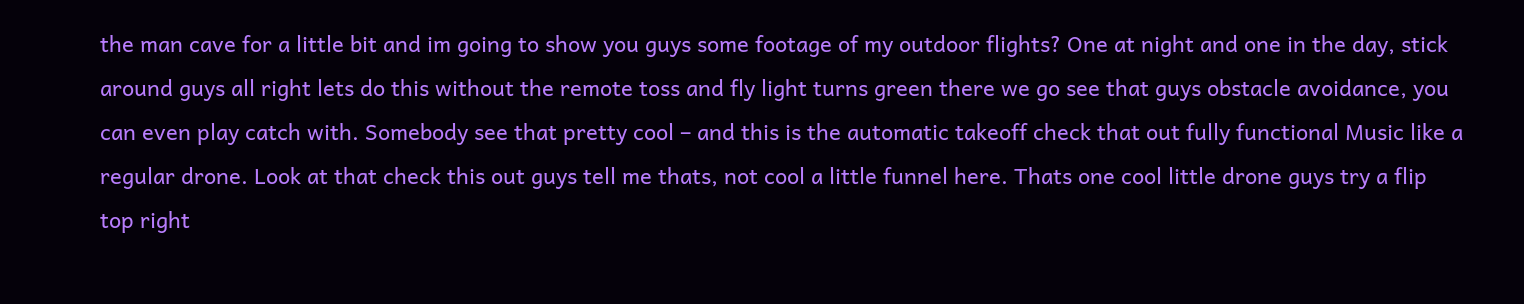the man cave for a little bit and im going to show you guys some footage of my outdoor flights? One at night and one in the day, stick around guys all right lets do this without the remote toss and fly light turns green there we go see that guys obstacle avoidance, you can even play catch with. Somebody see that pretty cool – and this is the automatic takeoff check that out fully functional Music like a regular drone. Look at that check this out guys tell me thats, not cool a little funnel here. Thats one cool little drone guys try a flip top right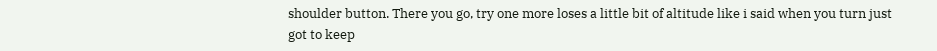shoulder button. There you go, try one more loses a little bit of altitude like i said when you turn just got to keep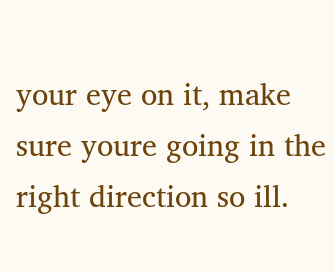your eye on it, make sure youre going in the right direction so ill.